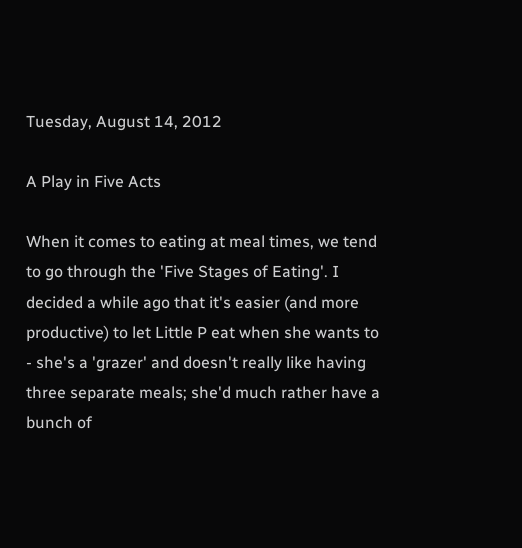Tuesday, August 14, 2012

A Play in Five Acts

When it comes to eating at meal times, we tend to go through the 'Five Stages of Eating'. I decided a while ago that it's easier (and more productive) to let Little P eat when she wants to - she's a 'grazer' and doesn't really like having three separate meals; she'd much rather have a bunch of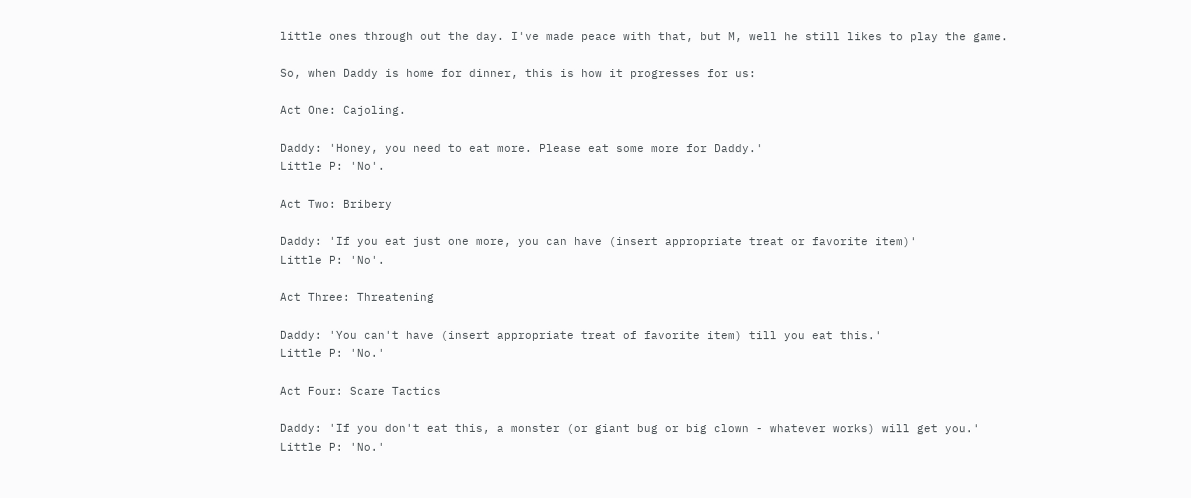little ones through out the day. I've made peace with that, but M, well he still likes to play the game.

So, when Daddy is home for dinner, this is how it progresses for us:

Act One: Cajoling.

Daddy: 'Honey, you need to eat more. Please eat some more for Daddy.'
Little P: 'No'.

Act Two: Bribery

Daddy: 'If you eat just one more, you can have (insert appropriate treat or favorite item)'
Little P: 'No'.

Act Three: Threatening

Daddy: 'You can't have (insert appropriate treat of favorite item) till you eat this.'
Little P: 'No.'

Act Four: Scare Tactics

Daddy: 'If you don't eat this, a monster (or giant bug or big clown - whatever works) will get you.'
Little P: 'No.'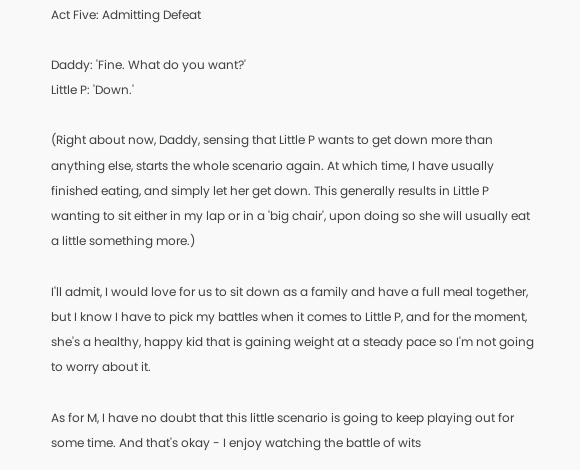Act Five: Admitting Defeat

Daddy: 'Fine. What do you want?'
Little P: 'Down.'

(Right about now, Daddy, sensing that Little P wants to get down more than anything else, starts the whole scenario again. At which time, I have usually finished eating, and simply let her get down. This generally results in Little P wanting to sit either in my lap or in a 'big chair', upon doing so she will usually eat a little something more.)

I'll admit, I would love for us to sit down as a family and have a full meal together, but I know I have to pick my battles when it comes to Little P, and for the moment, she's a healthy, happy kid that is gaining weight at a steady pace so I'm not going to worry about it.

As for M, I have no doubt that this little scenario is going to keep playing out for some time. And that's okay - I enjoy watching the battle of wits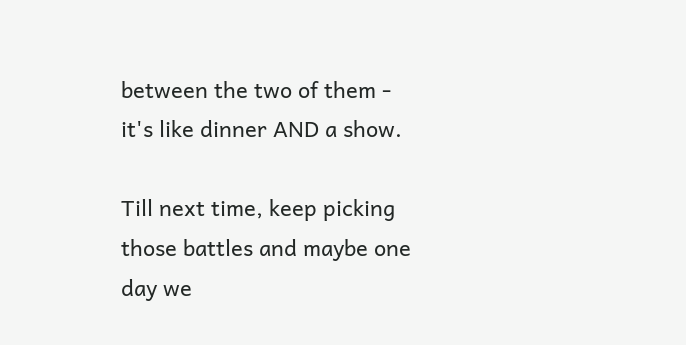between the two of them - it's like dinner AND a show.

Till next time, keep picking those battles and maybe one day we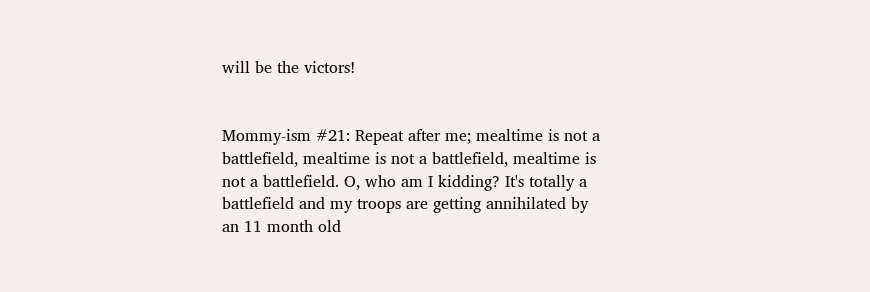will be the victors!


Mommy-ism #21: Repeat after me; mealtime is not a battlefield, mealtime is not a battlefield, mealtime is not a battlefield. O, who am I kidding? It's totally a battlefield and my troops are getting annihilated by an 11 month old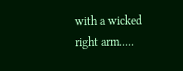with a wicked right arm.....